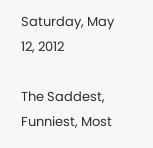Saturday, May 12, 2012

The Saddest, Funniest, Most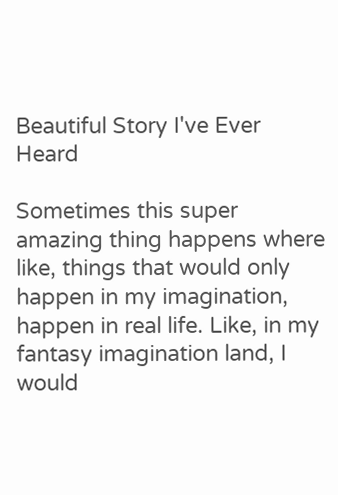Beautiful Story I've Ever Heard

Sometimes this super amazing thing happens where like, things that would only happen in my imagination, happen in real life. Like, in my fantasy imagination land, I would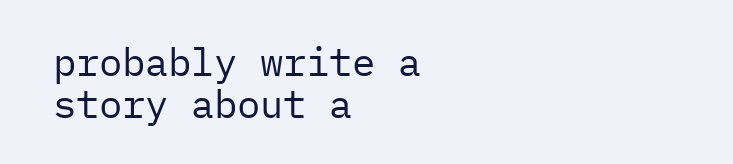probably write a story about a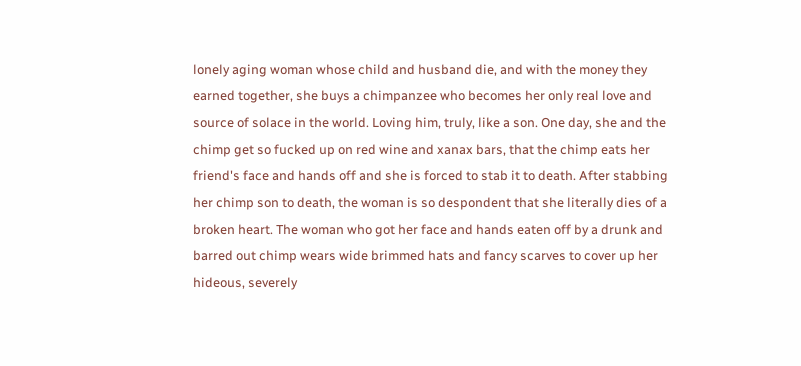lonely aging woman whose child and husband die, and with the money they earned together, she buys a chimpanzee who becomes her only real love and source of solace in the world. Loving him, truly, like a son. One day, she and the chimp get so fucked up on red wine and xanax bars, that the chimp eats her friend's face and hands off and she is forced to stab it to death. After stabbing her chimp son to death, the woman is so despondent that she literally dies of a broken heart. The woman who got her face and hands eaten off by a drunk and barred out chimp wears wide brimmed hats and fancy scarves to cover up her hideous, severely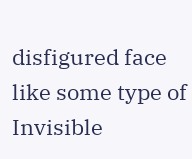disfigured face like some type of Invisible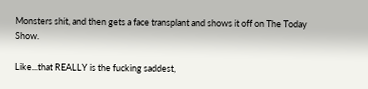Monsters shit, and then gets a face transplant and shows it off on The Today Show.

Like...that REALLY is the fucking saddest,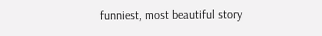funniest, most beautiful story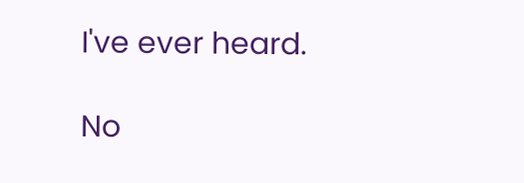I've ever heard.

No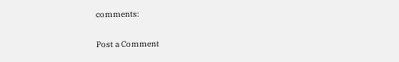comments:

Post a Comment